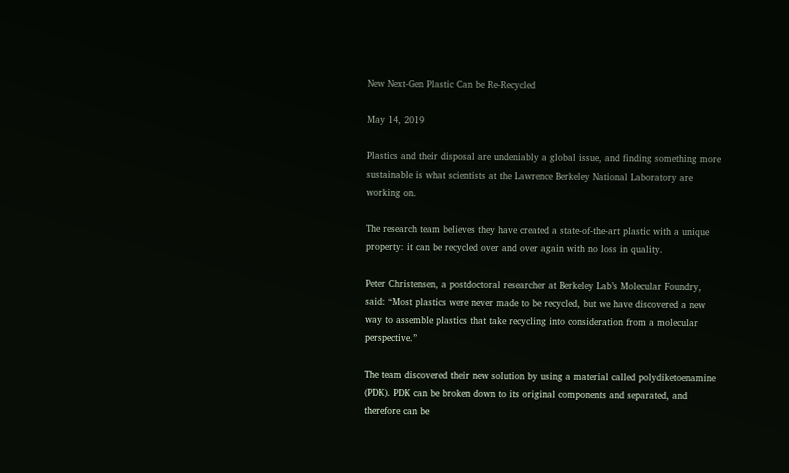New Next-Gen Plastic Can be Re-Recycled

May 14, 2019

Plastics and their disposal are undeniably a global issue, and finding something more sustainable is what scientists at the Lawrence Berkeley National Laboratory are working on.

The research team believes they have created a state-of-the-art plastic with a unique property: it can be recycled over and over again with no loss in quality.

Peter Christensen, a postdoctoral researcher at Berkeley Lab’s Molecular Foundry, said: “Most plastics were never made to be recycled, but we have discovered a new way to assemble plastics that take recycling into consideration from a molecular perspective.”

The team discovered their new solution by using a material called polydiketoenamine (PDK). PDK can be broken down to its original components and separated, and therefore can be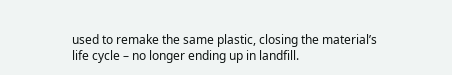used to remake the same plastic, closing the material’s life cycle – no longer ending up in landfill.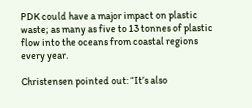PDK could have a major impact on plastic waste; as many as five to 13 tonnes of plastic flow into the oceans from coastal regions every year.

Christensen pointed out: “It’s also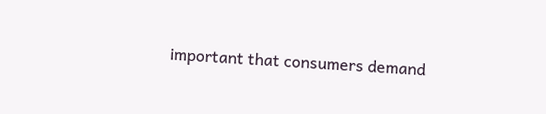important that consumers demand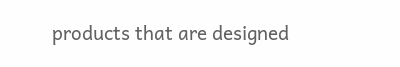products that are designed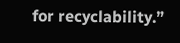for recyclability.”